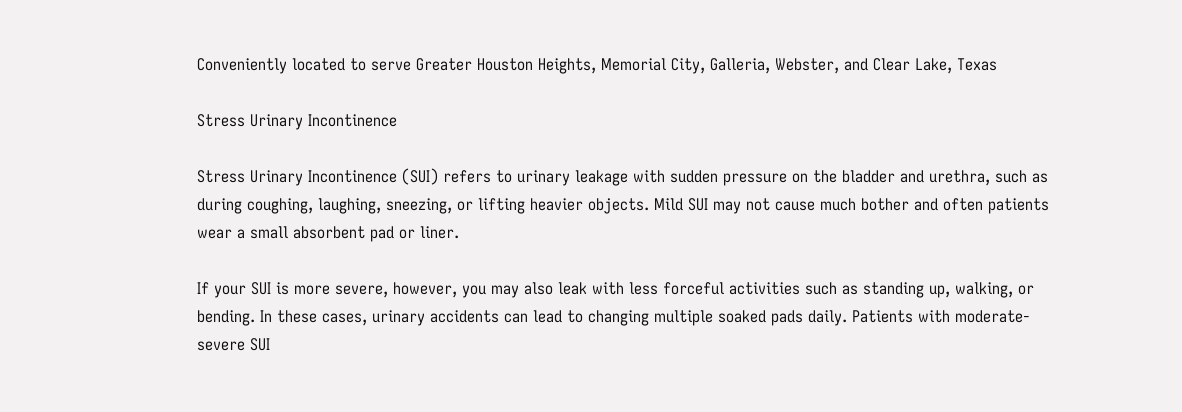Conveniently located to serve Greater Houston Heights, Memorial City, Galleria, Webster, and Clear Lake, Texas

Stress Urinary Incontinence

Stress Urinary Incontinence (SUI) refers to urinary leakage with sudden pressure on the bladder and urethra, such as during coughing, laughing, sneezing, or lifting heavier objects. Mild SUI may not cause much bother and often patients wear a small absorbent pad or liner.

If your SUI is more severe, however, you may also leak with less forceful activities such as standing up, walking, or bending. In these cases, urinary accidents can lead to changing multiple soaked pads daily. Patients with moderate-severe SUI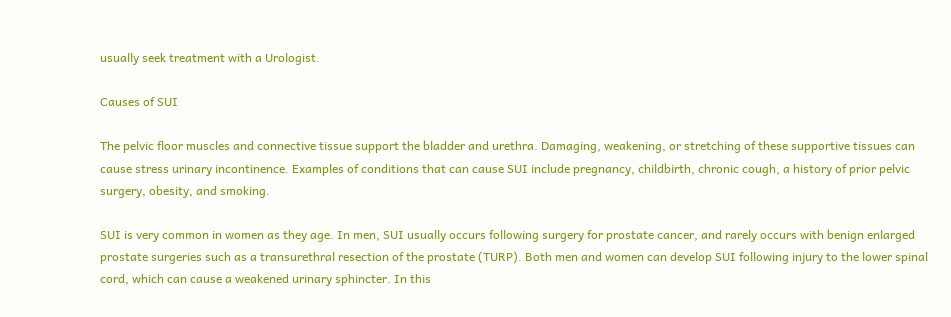usually seek treatment with a Urologist.

Causes of SUI

The pelvic floor muscles and connective tissue support the bladder and urethra. Damaging, weakening, or stretching of these supportive tissues can cause stress urinary incontinence. Examples of conditions that can cause SUI include pregnancy, childbirth, chronic cough, a history of prior pelvic surgery, obesity, and smoking.

SUI is very common in women as they age. In men, SUI usually occurs following surgery for prostate cancer, and rarely occurs with benign enlarged prostate surgeries such as a transurethral resection of the prostate (TURP). Both men and women can develop SUI following injury to the lower spinal cord, which can cause a weakened urinary sphincter. In this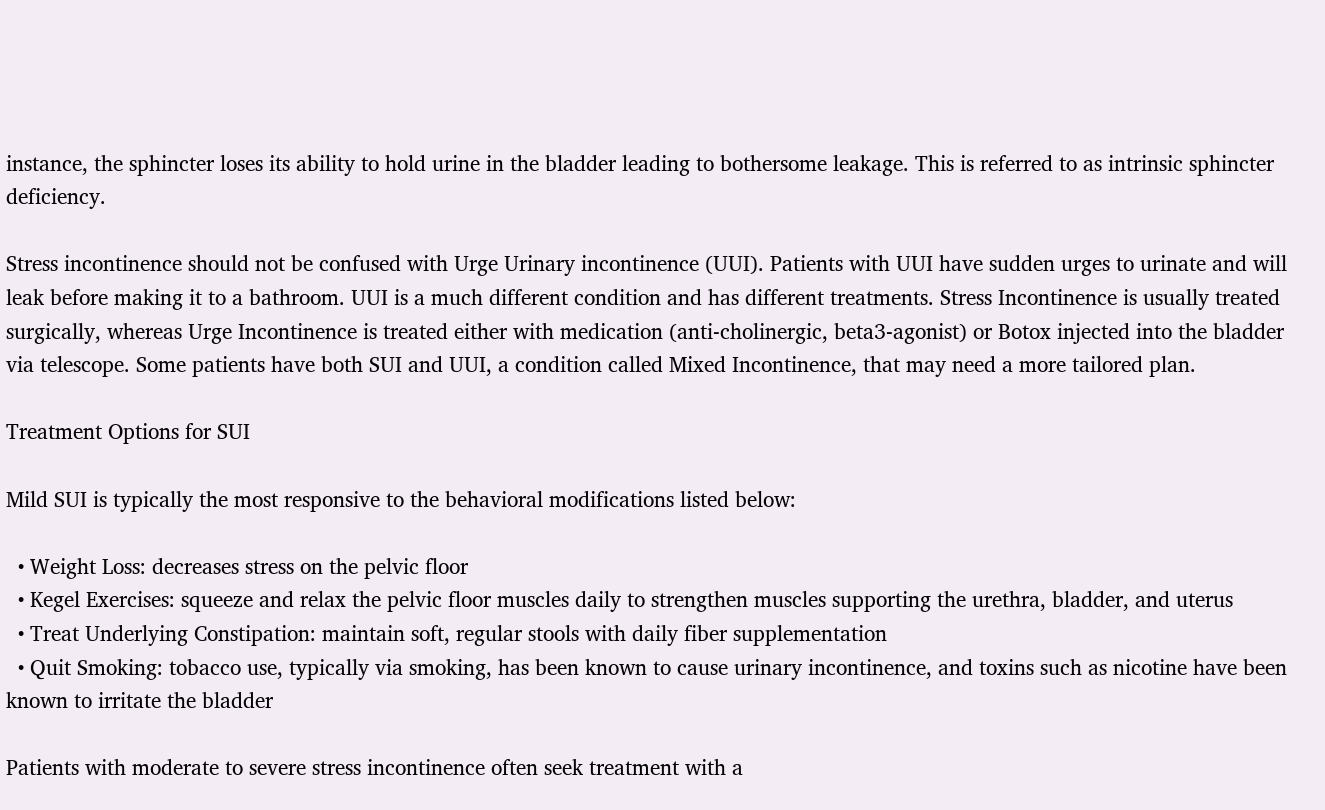instance, the sphincter loses its ability to hold urine in the bladder leading to bothersome leakage. This is referred to as intrinsic sphincter deficiency.

Stress incontinence should not be confused with Urge Urinary incontinence (UUI). Patients with UUI have sudden urges to urinate and will leak before making it to a bathroom. UUI is a much different condition and has different treatments. Stress Incontinence is usually treated surgically, whereas Urge Incontinence is treated either with medication (anti-cholinergic, beta3-agonist) or Botox injected into the bladder via telescope. Some patients have both SUI and UUI, a condition called Mixed Incontinence, that may need a more tailored plan.

Treatment Options for SUI

Mild SUI is typically the most responsive to the behavioral modifications listed below:

  • Weight Loss: decreases stress on the pelvic floor
  • Kegel Exercises: squeeze and relax the pelvic floor muscles daily to strengthen muscles supporting the urethra, bladder, and uterus
  • Treat Underlying Constipation: maintain soft, regular stools with daily fiber supplementation
  • Quit Smoking: tobacco use, typically via smoking, has been known to cause urinary incontinence, and toxins such as nicotine have been known to irritate the bladder

Patients with moderate to severe stress incontinence often seek treatment with a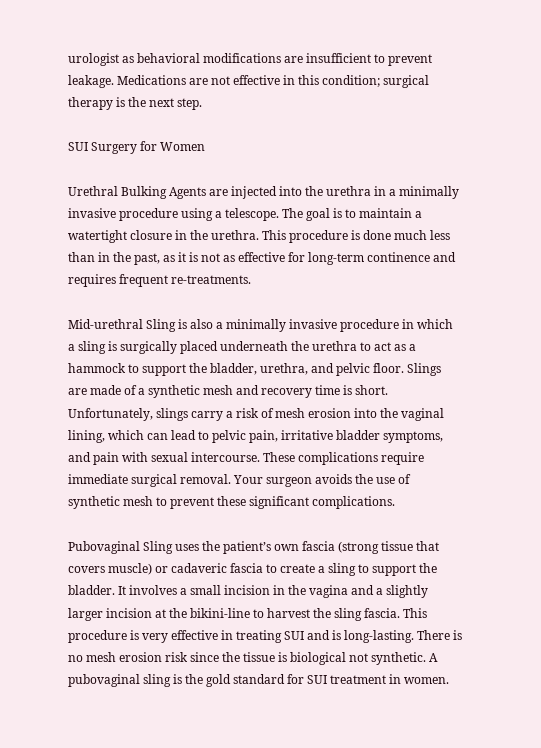urologist as behavioral modifications are insufficient to prevent leakage. Medications are not effective in this condition; surgical therapy is the next step.

SUI Surgery for Women

Urethral Bulking Agents are injected into the urethra in a minimally invasive procedure using a telescope. The goal is to maintain a watertight closure in the urethra. This procedure is done much less than in the past, as it is not as effective for long-term continence and requires frequent re-treatments.

Mid-urethral Sling is also a minimally invasive procedure in which a sling is surgically placed underneath the urethra to act as a hammock to support the bladder, urethra, and pelvic floor. Slings are made of a synthetic mesh and recovery time is short. Unfortunately, slings carry a risk of mesh erosion into the vaginal lining, which can lead to pelvic pain, irritative bladder symptoms, and pain with sexual intercourse. These complications require immediate surgical removal. Your surgeon avoids the use of synthetic mesh to prevent these significant complications.

Pubovaginal Sling uses the patient’s own fascia (strong tissue that covers muscle) or cadaveric fascia to create a sling to support the bladder. It involves a small incision in the vagina and a slightly larger incision at the bikini-line to harvest the sling fascia. This procedure is very effective in treating SUI and is long-lasting. There is no mesh erosion risk since the tissue is biological not synthetic. A pubovaginal sling is the gold standard for SUI treatment in women.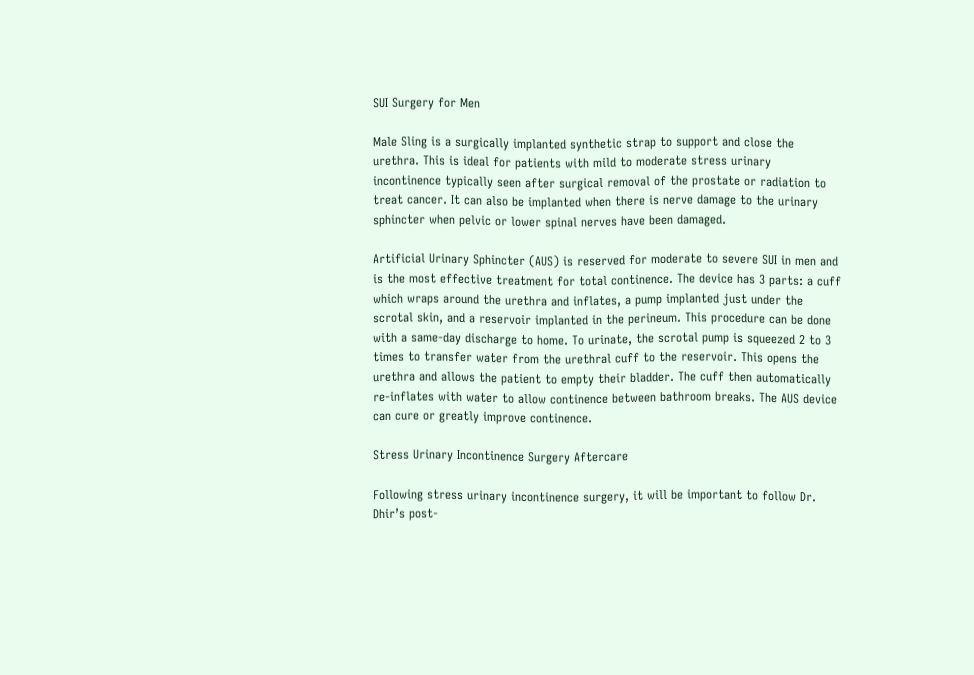SUI Surgery for Men

Male Sling is a surgically implanted synthetic strap to support and close the urethra. This is ideal for patients with mild to moderate stress urinary incontinence typically seen after surgical removal of the prostate or radiation to treat cancer. It can also be implanted when there is nerve damage to the urinary sphincter when pelvic or lower spinal nerves have been damaged.

Artificial Urinary Sphincter (AUS) is reserved for moderate to severe SUI in men and is the most effective treatment for total continence. The device has 3 parts: a cuff which wraps around the urethra and inflates, a pump implanted just under the scrotal skin, and a reservoir implanted in the perineum. This procedure can be done with a same-day discharge to home. To urinate, the scrotal pump is squeezed 2 to 3 times to transfer water from the urethral cuff to the reservoir. This opens the urethra and allows the patient to empty their bladder. The cuff then automatically re-inflates with water to allow continence between bathroom breaks. The AUS device can cure or greatly improve continence.

Stress Urinary Incontinence Surgery Aftercare

Following stress urinary incontinence surgery, it will be important to follow Dr. Dhir’s post-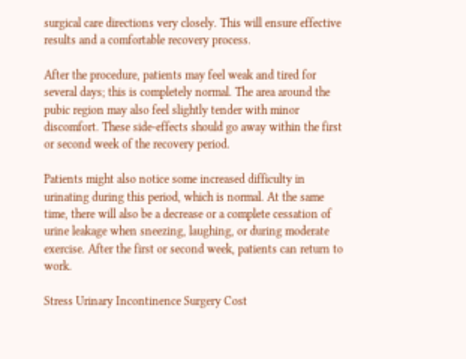surgical care directions very closely. This will ensure effective results and a comfortable recovery process.

After the procedure, patients may feel weak and tired for several days; this is completely normal. The area around the pubic region may also feel slightly tender with minor discomfort. These side-effects should go away within the first or second week of the recovery period.

Patients might also notice some increased difficulty in urinating during this period, which is normal. At the same time, there will also be a decrease or a complete cessation of urine leakage when sneezing, laughing, or during moderate exercise. After the first or second week, patients can return to work.

Stress Urinary Incontinence Surgery Cost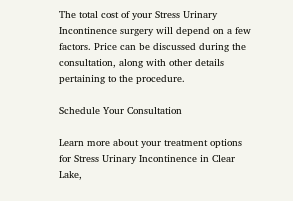The total cost of your Stress Urinary Incontinence surgery will depend on a few factors. Price can be discussed during the consultation, along with other details pertaining to the procedure.

Schedule Your Consultation

Learn more about your treatment options for Stress Urinary Incontinence in Clear Lake,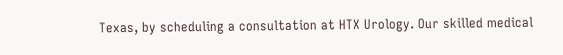Texas, by scheduling a consultation at HTX Urology. Our skilled medical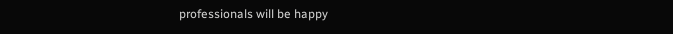professionals will be happy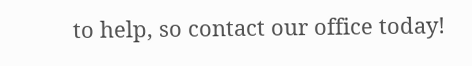to help, so contact our office today!